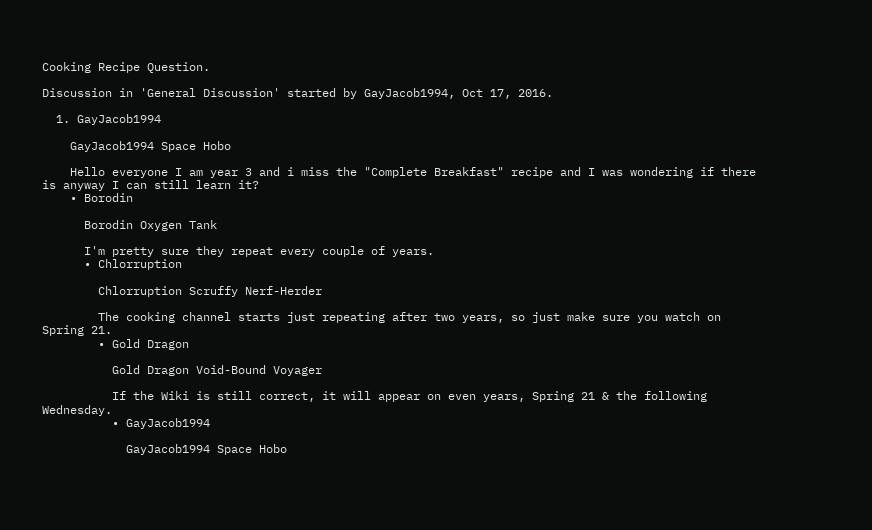Cooking Recipe Question.

Discussion in 'General Discussion' started by GayJacob1994, Oct 17, 2016.

  1. GayJacob1994

    GayJacob1994 Space Hobo

    Hello everyone I am year 3 and i miss the "Complete Breakfast" recipe and I was wondering if there is anyway I can still learn it?
    • Borodin

      Borodin Oxygen Tank

      I'm pretty sure they repeat every couple of years.
      • Chlorruption

        Chlorruption Scruffy Nerf-Herder

        The cooking channel starts just repeating after two years, so just make sure you watch on Spring 21.
        • Gold Dragon

          Gold Dragon Void-Bound Voyager

          If the Wiki is still correct, it will appear on even years, Spring 21 & the following Wednesday.
          • GayJacob1994

            GayJacob1994 Space Hobo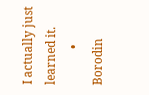I actually just learned it.
            • Borodin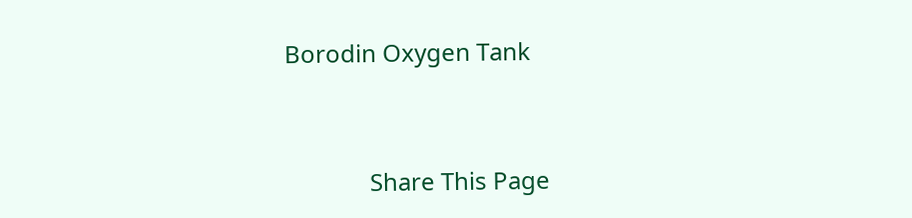Borodin Oxygen Tank


              Share This Page